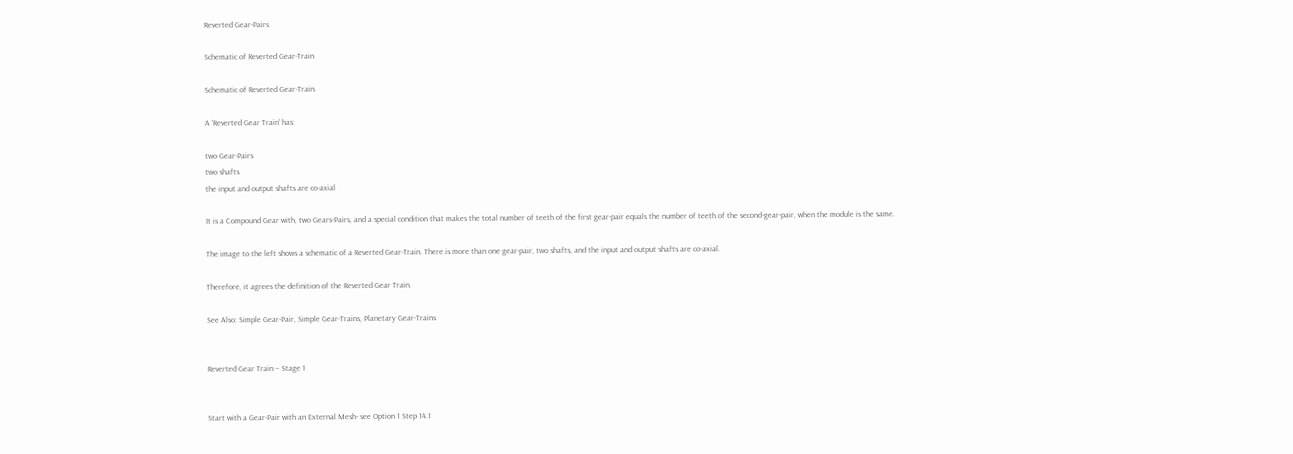Reverted Gear-Pairs

Schematic of Reverted Gear-Train

Schematic of Reverted Gear-Train.

A 'Reverted Gear Train' has:

two Gear-Pairs
two shafts
the input and output shafts are co-axial

It is a Compound Gear with, two Gears-Pairs, and a special condition that makes the total number of teeth of the first gear-pair equals the number of teeth of the second-gear-pair, when the module is the same.

The image to the left shows a schematic of a Reverted Gear-Train. There is more than one gear-pair, two shafts, and the input and output shafts are co-axial.

Therefore, it agrees the definition of the Reverted Gear Train.

See Also: Simple Gear-Pair, Simple Gear-Trains, Planetary Gear-Trains


Reverted Gear Train – Stage 1


Start with a Gear-Pair with an External Mesh- see Option 1 Step 14.1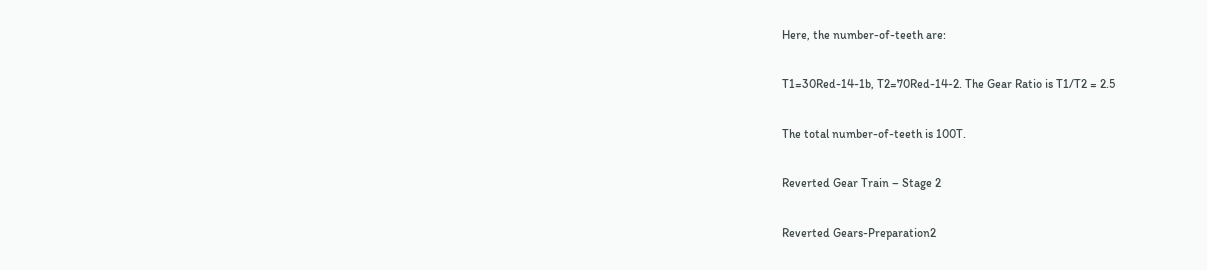Here, the number-of-teeth are:

T1=30Red-14-1b, T2=70Red-14-2. The Gear Ratio is T1/T2 = 2.5

The total number-of-teeth is 100T.

Reverted Gear Train – Stage 2

Reverted Gears-Preparation2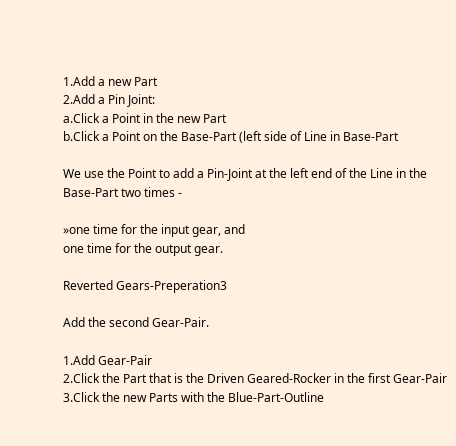1.Add a new Part
2.Add a Pin Joint:
a.Click a Point in the new Part
b.Click a Point on the Base-Part (left side of Line in Base-Part

We use the Point to add a Pin-Joint at the left end of the Line in the Base-Part two times -

»one time for the input gear, and
one time for the output gear.

Reverted Gears-Preperation3

Add the second Gear-Pair.

1.Add Gear-Pair
2.Click the Part that is the Driven Geared-Rocker in the first Gear-Pair
3.Click the new Parts with the Blue-Part-Outline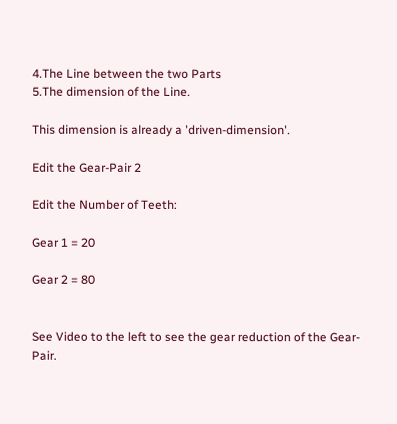4.The Line between the two Parts
5.The dimension of the Line.

This dimension is already a 'driven-dimension'.

Edit the Gear-Pair 2

Edit the Number of Teeth:

Gear 1 = 20

Gear 2 = 80


See Video to the left to see the gear reduction of the Gear-Pair.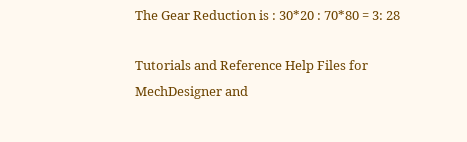The Gear Reduction is : 30*20 : 70*80 = 3: 28

Tutorials and Reference Help Files for MechDesigner and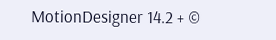MotionDesigner 14.2 + ©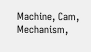Machine, Cam, Mechanism,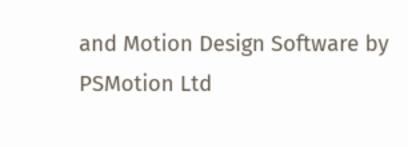and Motion Design Software by PSMotion Ltd